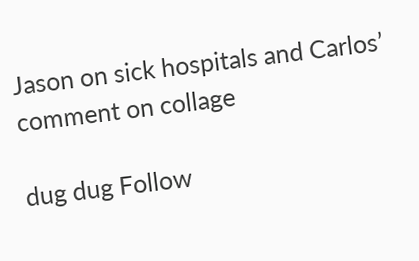Jason on sick hospitals and Carlos’ comment on collage

dug dug Follow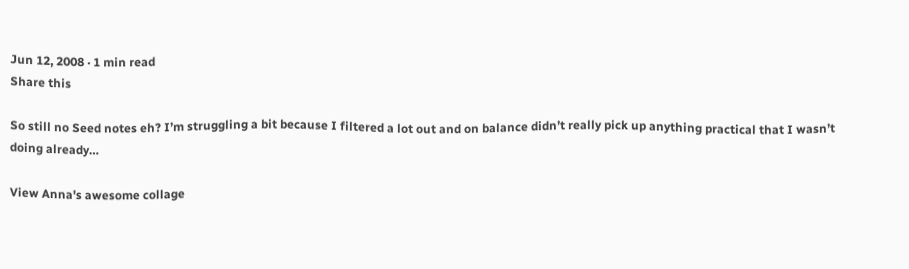Jun 12, 2008 · 1 min read
Share this

So still no Seed notes eh? I’m struggling a bit because I filtered a lot out and on balance didn’t really pick up anything practical that I wasn’t doing already…

View Anna's awesome collage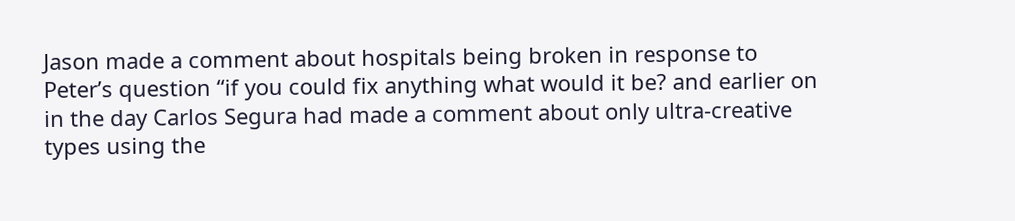Jason made a comment about hospitals being broken in response to Peter’s question “if you could fix anything what would it be? and earlier on in the day Carlos Segura had made a comment about only ultra-creative types using the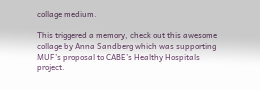collage medium.

This triggered a memory, check out this awesome collage by Anna Sandberg which was supporting MUF’s proposal to CABE’s Healthy Hospitals project.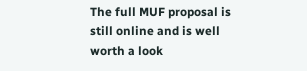The full MUF proposal is still online and is well worth a look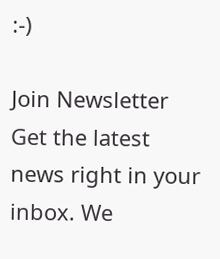:-)

Join Newsletter
Get the latest news right in your inbox. We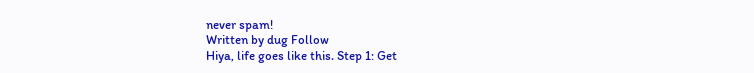never spam!
Written by dug Follow
Hiya, life goes like this. Step 1: Get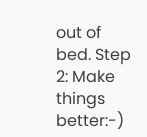out of bed. Step 2: Make things better:-)